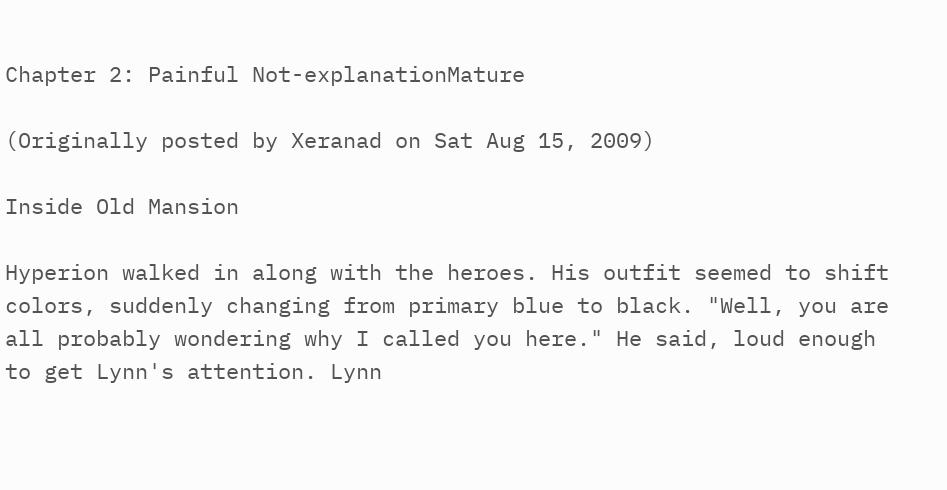Chapter 2: Painful Not-explanationMature

(Originally posted by Xeranad on Sat Aug 15, 2009)

Inside Old Mansion

Hyperion walked in along with the heroes. His outfit seemed to shift colors, suddenly changing from primary blue to black. "Well, you are all probably wondering why I called you here." He said, loud enough to get Lynn's attention. Lynn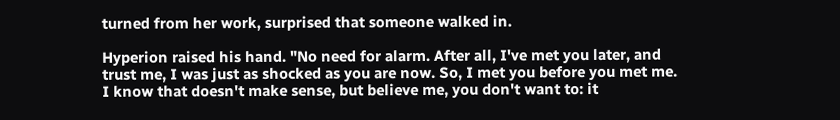turned from her work, surprised that someone walked in.

Hyperion raised his hand. "No need for alarm. After all, I've met you later, and trust me, I was just as shocked as you are now. So, I met you before you met me. I know that doesn't make sense, but believe me, you don't want to: it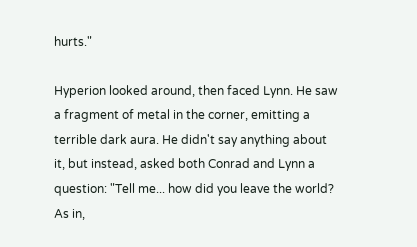hurts."

Hyperion looked around, then faced Lynn. He saw a fragment of metal in the corner, emitting a terrible dark aura. He didn't say anything about it, but instead, asked both Conrad and Lynn a question: "Tell me... how did you leave the world? As in,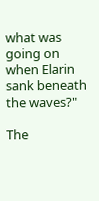what was going on when Elarin sank beneath the waves?"

The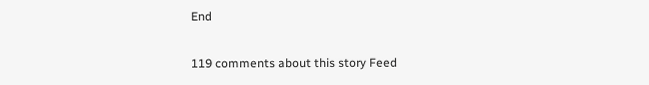End

119 comments about this story Feed